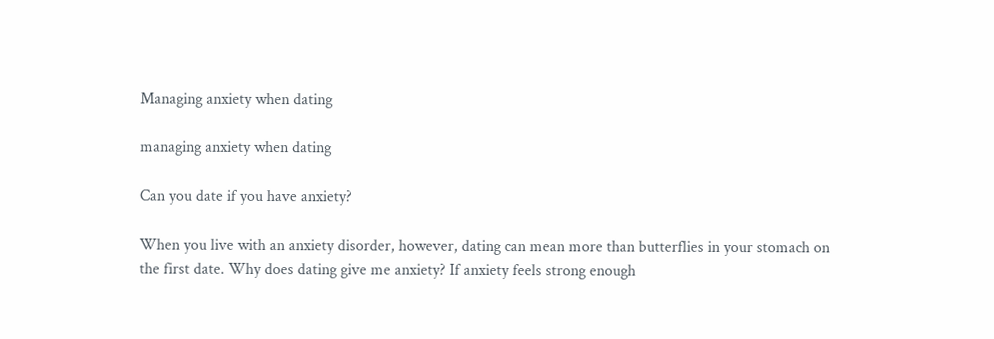Managing anxiety when dating

managing anxiety when dating

Can you date if you have anxiety?

When you live with an anxiety disorder, however, dating can mean more than butterflies in your stomach on the first date. Why does dating give me anxiety? If anxiety feels strong enough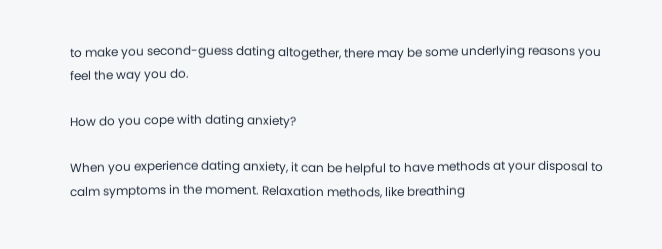to make you second-guess dating altogether, there may be some underlying reasons you feel the way you do.

How do you cope with dating anxiety?

When you experience dating anxiety, it can be helpful to have methods at your disposal to calm symptoms in the moment. Relaxation methods, like breathing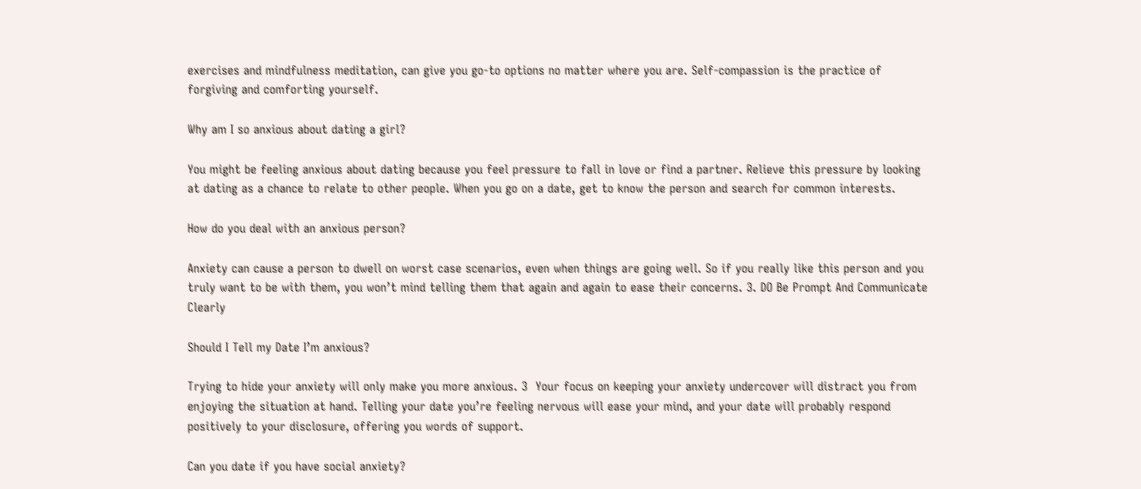exercises and mindfulness meditation, can give you go-to options no matter where you are. Self-compassion is the practice of forgiving and comforting yourself.

Why am I so anxious about dating a girl?

You might be feeling anxious about dating because you feel pressure to fall in love or find a partner. Relieve this pressure by looking at dating as a chance to relate to other people. When you go on a date, get to know the person and search for common interests.

How do you deal with an anxious person?

Anxiety can cause a person to dwell on worst case scenarios, even when things are going well. So if you really like this person and you truly want to be with them, you won’t mind telling them that again and again to ease their concerns. 3. DO Be Prompt And Communicate Clearly

Should I Tell my Date I’m anxious?

Trying to hide your anxiety will only make you more anxious. 3  Your focus on keeping your anxiety undercover will distract you from enjoying the situation at hand. Telling your date you’re feeling nervous will ease your mind, and your date will probably respond positively to your disclosure, offering you words of support.

Can you date if you have social anxiety?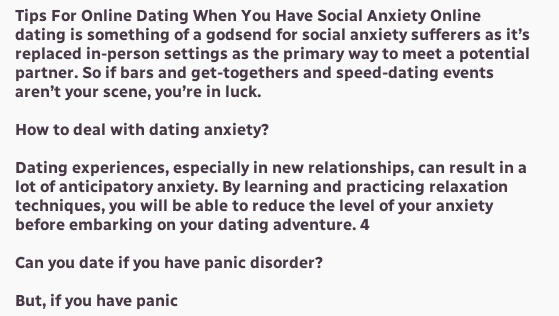Tips For Online Dating When You Have Social Anxiety Online dating is something of a godsend for social anxiety sufferers as it’s replaced in-person settings as the primary way to meet a potential partner. So if bars and get-togethers and speed-dating events aren’t your scene, you’re in luck.

How to deal with dating anxiety?

Dating experiences, especially in new relationships, can result in a lot of anticipatory anxiety. By learning and practicing relaxation techniques, you will be able to reduce the level of your anxiety before embarking on your dating adventure. 4

Can you date if you have panic disorder?

But, if you have panic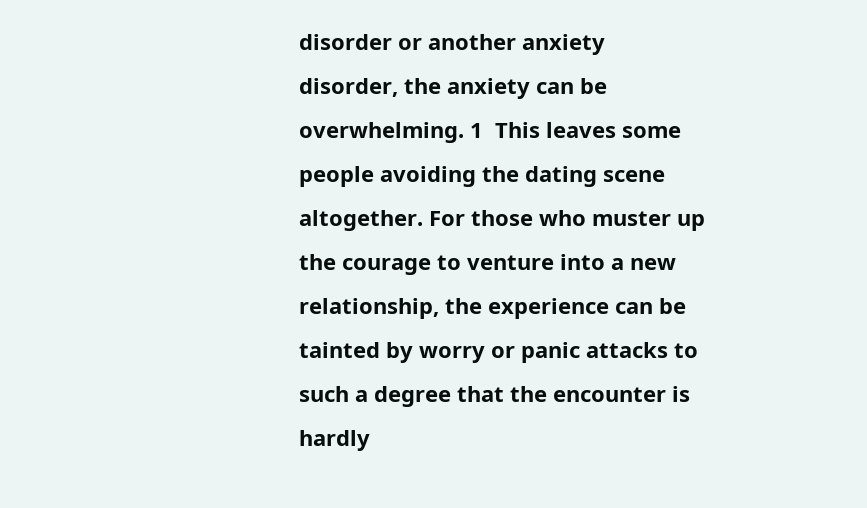disorder or another anxiety disorder, the anxiety can be overwhelming. 1  This leaves some people avoiding the dating scene altogether. For those who muster up the courage to venture into a new relationship, the experience can be tainted by worry or panic attacks to such a degree that the encounter is hardly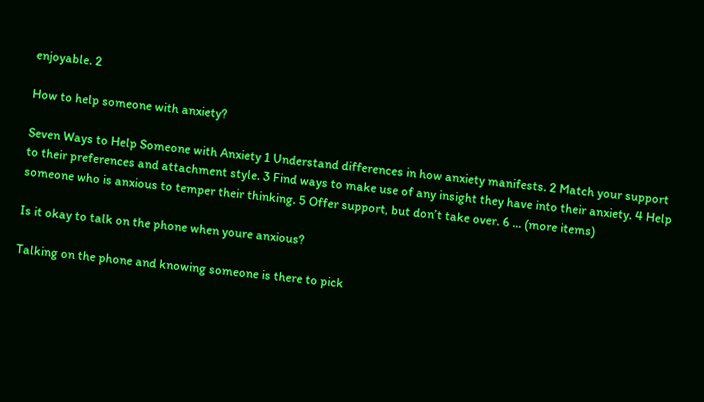enjoyable. 2

How to help someone with anxiety?

Seven Ways to Help Someone with Anxiety 1 Understand differences in how anxiety manifests. 2 Match your support to their preferences and attachment style. 3 Find ways to make use of any insight they have into their anxiety. 4 Help someone who is anxious to temper their thinking. 5 Offer support, but don’t take over. 6 ... (more items)

Is it okay to talk on the phone when youre anxious?

Talking on the phone and knowing someone is there to pick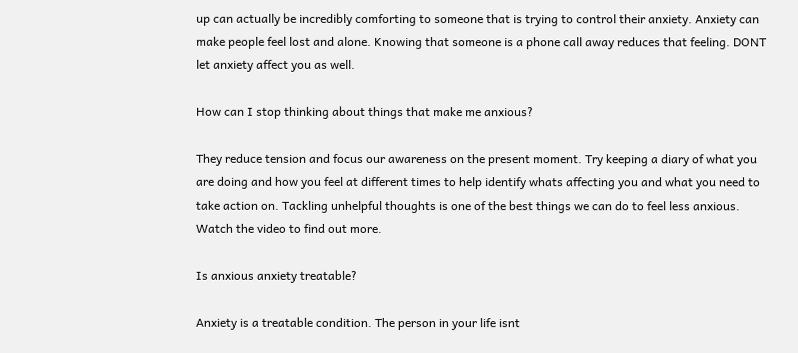up can actually be incredibly comforting to someone that is trying to control their anxiety. Anxiety can make people feel lost and alone. Knowing that someone is a phone call away reduces that feeling. DONT let anxiety affect you as well.

How can I stop thinking about things that make me anxious?

They reduce tension and focus our awareness on the present moment. Try keeping a diary of what you are doing and how you feel at different times to help identify whats affecting you and what you need to take action on. Tackling unhelpful thoughts is one of the best things we can do to feel less anxious. Watch the video to find out more.

Is anxious anxiety treatable?

Anxiety is a treatable condition. The person in your life isnt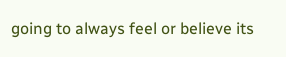going to always feel or believe its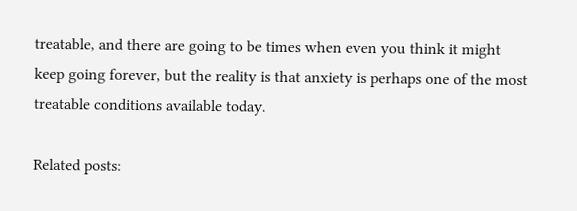treatable, and there are going to be times when even you think it might keep going forever, but the reality is that anxiety is perhaps one of the most treatable conditions available today.

Related posts: